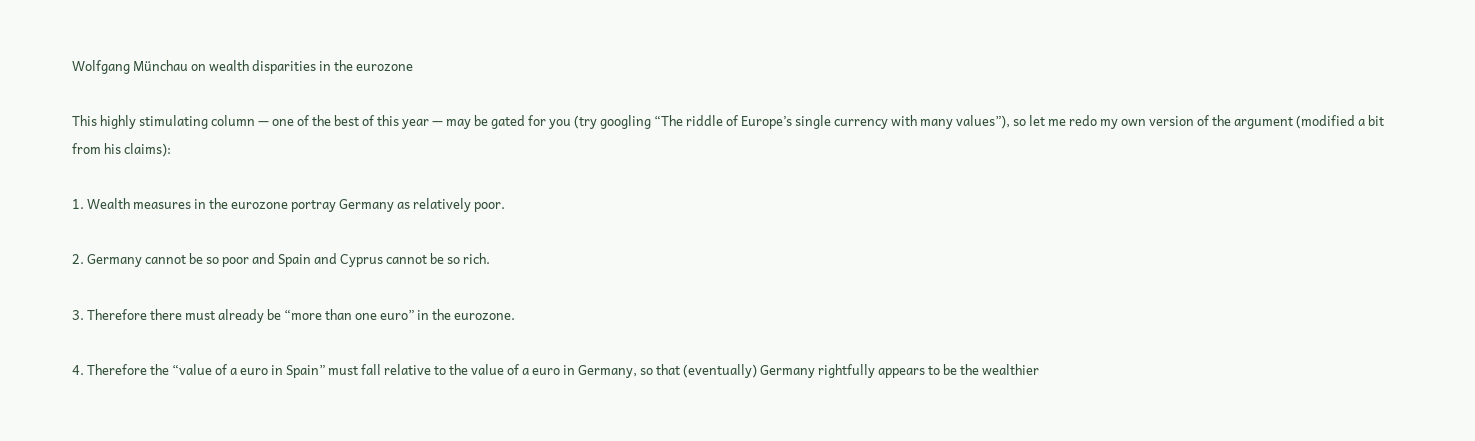Wolfgang Münchau on wealth disparities in the eurozone

This highly stimulating column — one of the best of this year — may be gated for you (try googling “The riddle of Europe’s single currency with many values”), so let me redo my own version of the argument (modified a bit from his claims):

1. Wealth measures in the eurozone portray Germany as relatively poor.

2. Germany cannot be so poor and Spain and Cyprus cannot be so rich.

3. Therefore there must already be “more than one euro” in the eurozone.

4. Therefore the “value of a euro in Spain” must fall relative to the value of a euro in Germany, so that (eventually) Germany rightfully appears to be the wealthier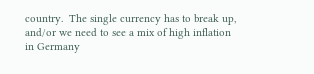country.  The single currency has to break up, and/or we need to see a mix of high inflation in Germany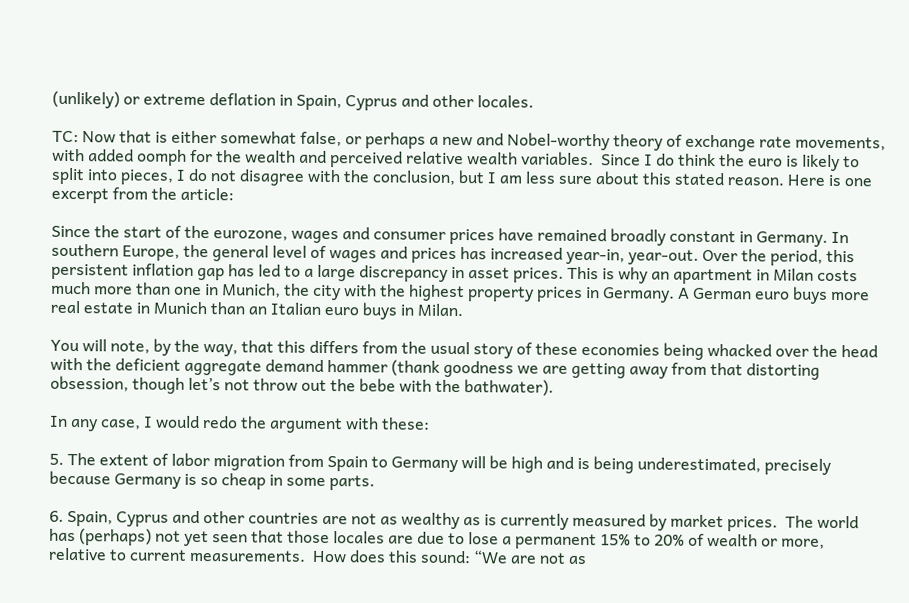(unlikely) or extreme deflation in Spain, Cyprus and other locales.

TC: Now that is either somewhat false, or perhaps a new and Nobel-worthy theory of exchange rate movements, with added oomph for the wealth and perceived relative wealth variables.  Since I do think the euro is likely to split into pieces, I do not disagree with the conclusion, but I am less sure about this stated reason. Here is one excerpt from the article:

Since the start of the eurozone, wages and consumer prices have remained broadly constant in Germany. In southern Europe, the general level of wages and prices has increased year-in, year-out. Over the period, this persistent inflation gap has led to a large discrepancy in asset prices. This is why an apartment in Milan costs much more than one in Munich, the city with the highest property prices in Germany. A German euro buys more real estate in Munich than an Italian euro buys in Milan.

You will note, by the way, that this differs from the usual story of these economies being whacked over the head with the deficient aggregate demand hammer (thank goodness we are getting away from that distorting obsession, though let’s not throw out the bebe with the bathwater).

In any case, I would redo the argument with these:

5. The extent of labor migration from Spain to Germany will be high and is being underestimated, precisely because Germany is so cheap in some parts.

6. Spain, Cyprus and other countries are not as wealthy as is currently measured by market prices.  The world has (perhaps) not yet seen that those locales are due to lose a permanent 15% to 20% of wealth or more, relative to current measurements.  How does this sound: “We are not as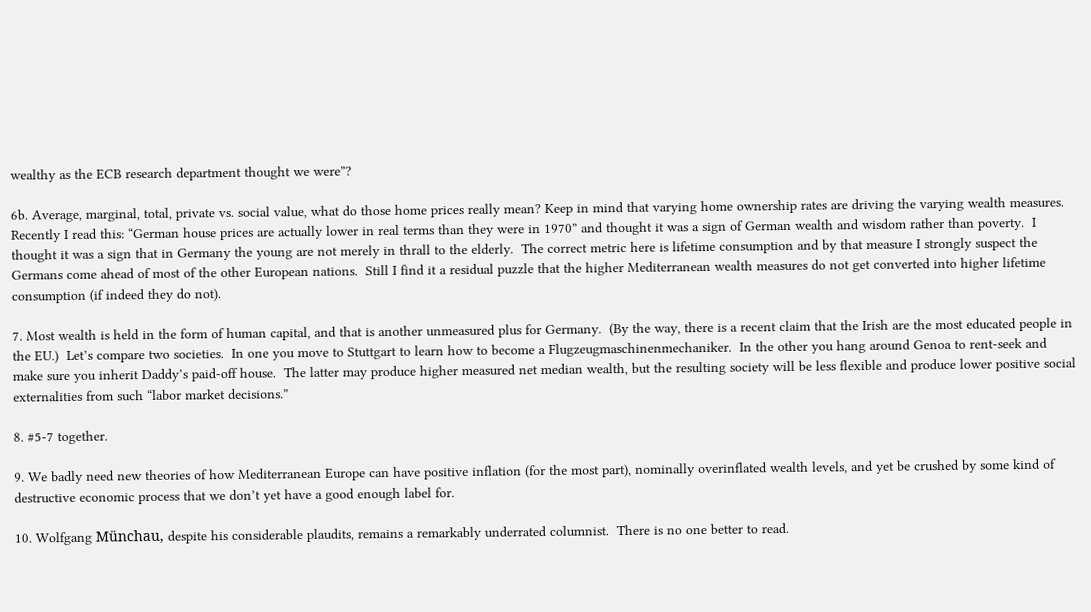wealthy as the ECB research department thought we were”?

6b. Average, marginal, total, private vs. social value, what do those home prices really mean? Keep in mind that varying home ownership rates are driving the varying wealth measures.  Recently I read this: “German house prices are actually lower in real terms than they were in 1970” and thought it was a sign of German wealth and wisdom rather than poverty.  I thought it was a sign that in Germany the young are not merely in thrall to the elderly.  The correct metric here is lifetime consumption and by that measure I strongly suspect the Germans come ahead of most of the other European nations.  Still I find it a residual puzzle that the higher Mediterranean wealth measures do not get converted into higher lifetime consumption (if indeed they do not).

7. Most wealth is held in the form of human capital, and that is another unmeasured plus for Germany.  (By the way, there is a recent claim that the Irish are the most educated people in the EU.)  Let’s compare two societies.  In one you move to Stuttgart to learn how to become a Flugzeugmaschinenmechaniker.  In the other you hang around Genoa to rent-seek and make sure you inherit Daddy’s paid-off house.  The latter may produce higher measured net median wealth, but the resulting society will be less flexible and produce lower positive social externalities from such “labor market decisions.”

8. #5-7 together.

9. We badly need new theories of how Mediterranean Europe can have positive inflation (for the most part), nominally overinflated wealth levels, and yet be crushed by some kind of destructive economic process that we don’t yet have a good enough label for.

10. Wolfgang Münchau, despite his considerable plaudits, remains a remarkably underrated columnist.  There is no one better to read.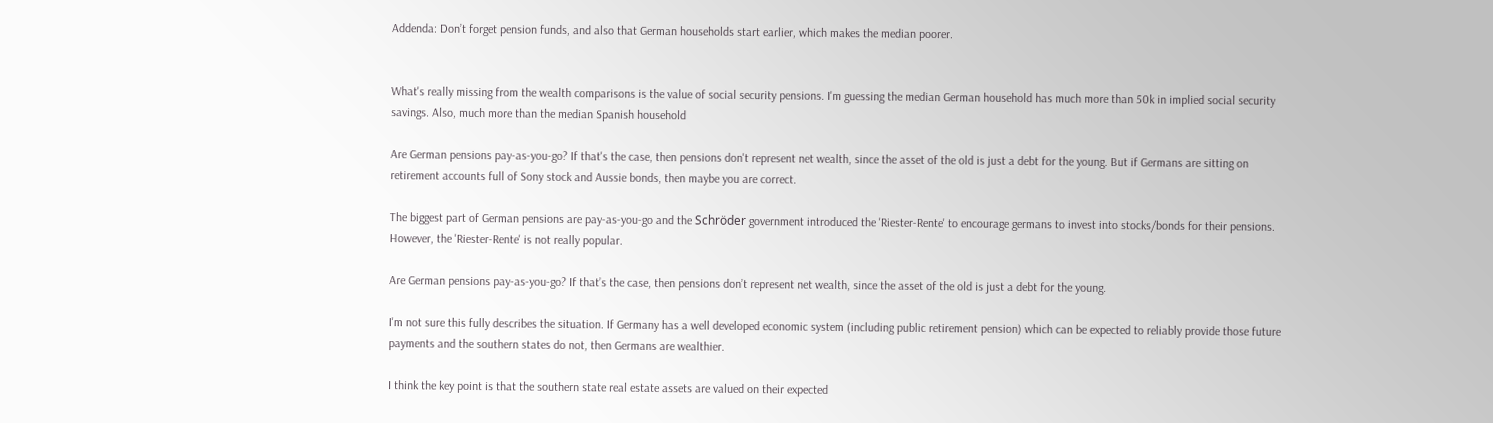Addenda: Don’t forget pension funds, and also that German households start earlier, which makes the median poorer.


What's really missing from the wealth comparisons is the value of social security pensions. I'm guessing the median German household has much more than 50k in implied social security savings. Also, much more than the median Spanish household

Are German pensions pay-as-you-go? If that's the case, then pensions don't represent net wealth, since the asset of the old is just a debt for the young. But if Germans are sitting on retirement accounts full of Sony stock and Aussie bonds, then maybe you are correct.

The biggest part of German pensions are pay-as-you-go and the Schröder government introduced the 'Riester-Rente' to encourage germans to invest into stocks/bonds for their pensions. However, the 'Riester-Rente' is not really popular.

Are German pensions pay-as-you-go? If that’s the case, then pensions don’t represent net wealth, since the asset of the old is just a debt for the young.

I'm not sure this fully describes the situation. If Germany has a well developed economic system (including public retirement pension) which can be expected to reliably provide those future payments and the southern states do not, then Germans are wealthier.

I think the key point is that the southern state real estate assets are valued on their expected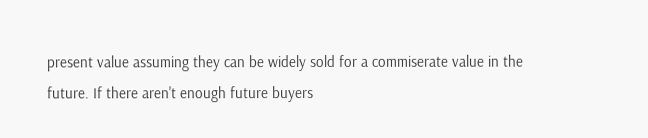present value assuming they can be widely sold for a commiserate value in the future. If there aren't enough future buyers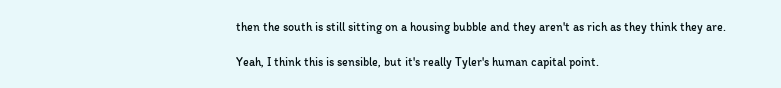then the south is still sitting on a housing bubble and they aren't as rich as they think they are.

Yeah, I think this is sensible, but it's really Tyler's human capital point.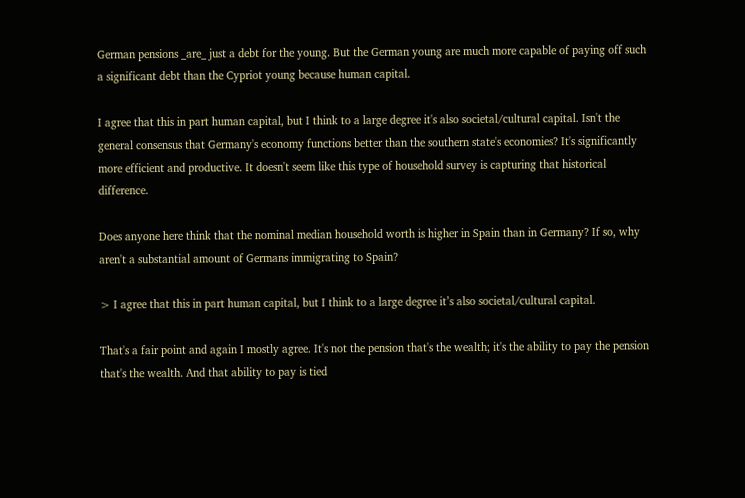German pensions _are_ just a debt for the young. But the German young are much more capable of paying off such a significant debt than the Cypriot young because human capital.

I agree that this in part human capital, but I think to a large degree it's also societal/cultural capital. Isn't the general consensus that Germany's economy functions better than the southern state's economies? It's significantly more efficient and productive. It doesn't seem like this type of household survey is capturing that historical difference.

Does anyone here think that the nominal median household worth is higher in Spain than in Germany? If so, why aren't a substantial amount of Germans immigrating to Spain?

> I agree that this in part human capital, but I think to a large degree it’s also societal/cultural capital.

That's a fair point and again I mostly agree. It's not the pension that's the wealth; it's the ability to pay the pension that's the wealth. And that ability to pay is tied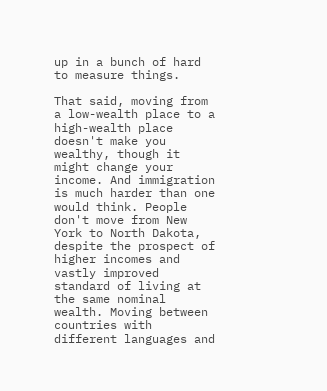up in a bunch of hard to measure things.

That said, moving from a low-wealth place to a high-wealth place doesn't make you wealthy, though it might change your income. And immigration is much harder than one would think. People don't move from New York to North Dakota, despite the prospect of higher incomes and vastly improved standard of living at the same nominal wealth. Moving between countries with different languages and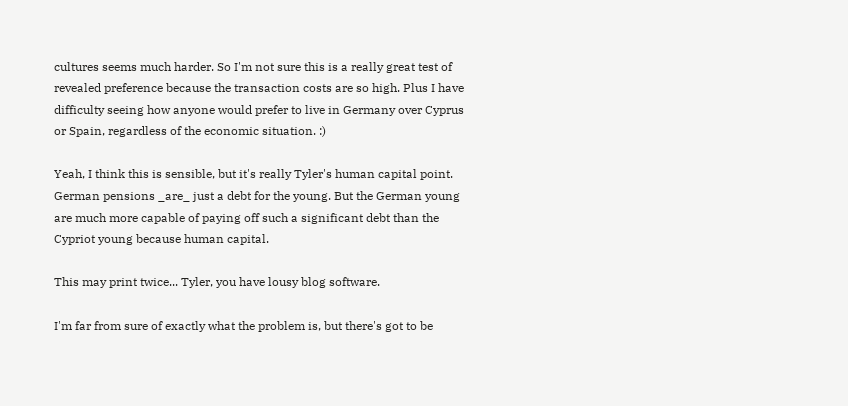cultures seems much harder. So I'm not sure this is a really great test of revealed preference because the transaction costs are so high. Plus I have difficulty seeing how anyone would prefer to live in Germany over Cyprus or Spain, regardless of the economic situation. :)

Yeah, I think this is sensible, but it's really Tyler's human capital point. German pensions _are_ just a debt for the young. But the German young are much more capable of paying off such a significant debt than the Cypriot young because human capital.

This may print twice... Tyler, you have lousy blog software.

I'm far from sure of exactly what the problem is, but there's got to be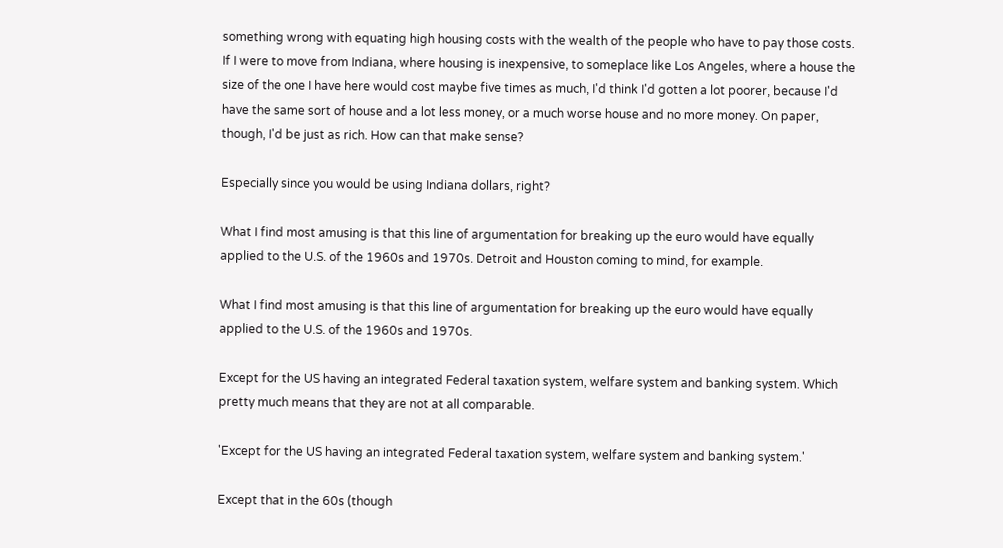something wrong with equating high housing costs with the wealth of the people who have to pay those costs. If I were to move from Indiana, where housing is inexpensive, to someplace like Los Angeles, where a house the size of the one I have here would cost maybe five times as much, I'd think I'd gotten a lot poorer, because I'd have the same sort of house and a lot less money, or a much worse house and no more money. On paper, though, I'd be just as rich. How can that make sense?

Especially since you would be using Indiana dollars, right?

What I find most amusing is that this line of argumentation for breaking up the euro would have equally applied to the U.S. of the 1960s and 1970s. Detroit and Houston coming to mind, for example.

What I find most amusing is that this line of argumentation for breaking up the euro would have equally applied to the U.S. of the 1960s and 1970s.

Except for the US having an integrated Federal taxation system, welfare system and banking system. Which pretty much means that they are not at all comparable.

'Except for the US having an integrated Federal taxation system, welfare system and banking system.'

Except that in the 60s (though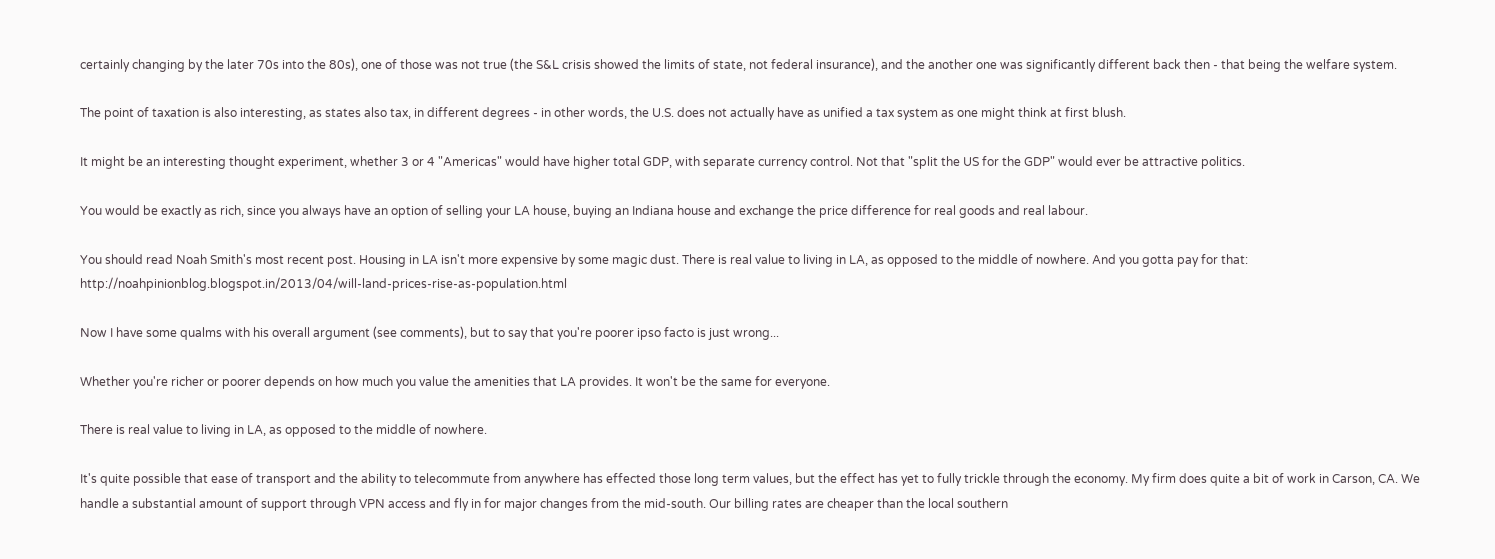certainly changing by the later 70s into the 80s), one of those was not true (the S&L crisis showed the limits of state, not federal insurance), and the another one was significantly different back then - that being the welfare system.

The point of taxation is also interesting, as states also tax, in different degrees - in other words, the U.S. does not actually have as unified a tax system as one might think at first blush.

It might be an interesting thought experiment, whether 3 or 4 "Americas" would have higher total GDP, with separate currency control. Not that "split the US for the GDP" would ever be attractive politics.

You would be exactly as rich, since you always have an option of selling your LA house, buying an Indiana house and exchange the price difference for real goods and real labour.

You should read Noah Smith's most recent post. Housing in LA isn't more expensive by some magic dust. There is real value to living in LA, as opposed to the middle of nowhere. And you gotta pay for that: http://noahpinionblog.blogspot.in/2013/04/will-land-prices-rise-as-population.html

Now I have some qualms with his overall argument (see comments), but to say that you're poorer ipso facto is just wrong...

Whether you're richer or poorer depends on how much you value the amenities that LA provides. It won't be the same for everyone.

There is real value to living in LA, as opposed to the middle of nowhere.

It's quite possible that ease of transport and the ability to telecommute from anywhere has effected those long term values, but the effect has yet to fully trickle through the economy. My firm does quite a bit of work in Carson, CA. We handle a substantial amount of support through VPN access and fly in for major changes from the mid-south. Our billing rates are cheaper than the local southern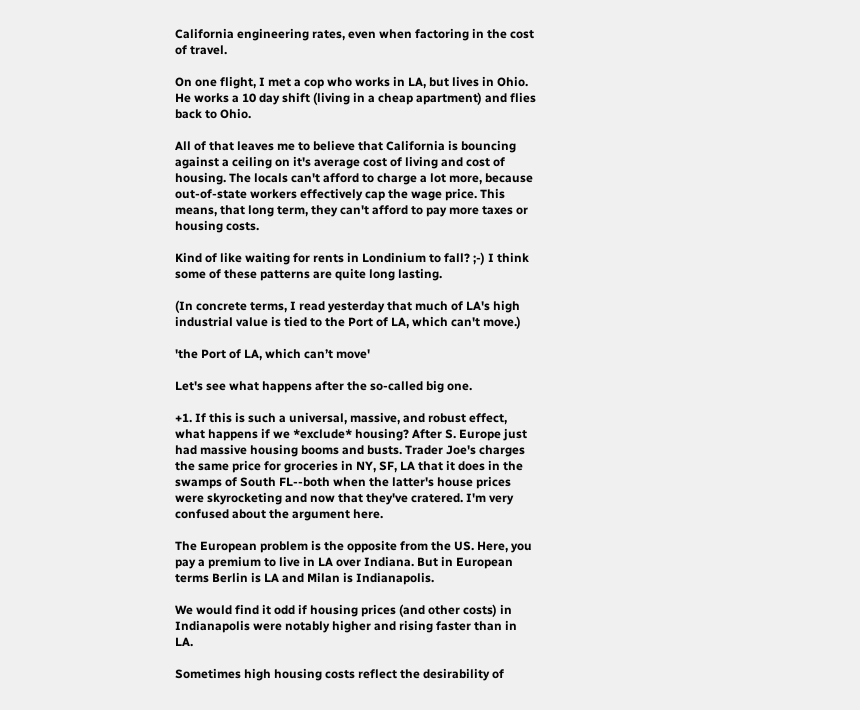California engineering rates, even when factoring in the cost of travel.

On one flight, I met a cop who works in LA, but lives in Ohio. He works a 10 day shift (living in a cheap apartment) and flies back to Ohio.

All of that leaves me to believe that California is bouncing against a ceiling on it's average cost of living and cost of housing. The locals can't afford to charge a lot more, because out-of-state workers effectively cap the wage price. This means, that long term, they can't afford to pay more taxes or housing costs.

Kind of like waiting for rents in Londinium to fall? ;-) I think some of these patterns are quite long lasting.

(In concrete terms, I read yesterday that much of LA's high industrial value is tied to the Port of LA, which can't move.)

'the Port of LA, which can’t move'

Let's see what happens after the so-called big one.

+1. If this is such a universal, massive, and robust effect, what happens if we *exclude* housing? After S. Europe just had massive housing booms and busts. Trader Joe's charges the same price for groceries in NY, SF, LA that it does in the swamps of South FL--both when the latter's house prices were skyrocketing and now that they've cratered. I'm very confused about the argument here.

The European problem is the opposite from the US. Here, you pay a premium to live in LA over Indiana. But in European terms Berlin is LA and Milan is Indianapolis.

We would find it odd if housing prices (and other costs) in Indianapolis were notably higher and rising faster than in LA.

Sometimes high housing costs reflect the desirability of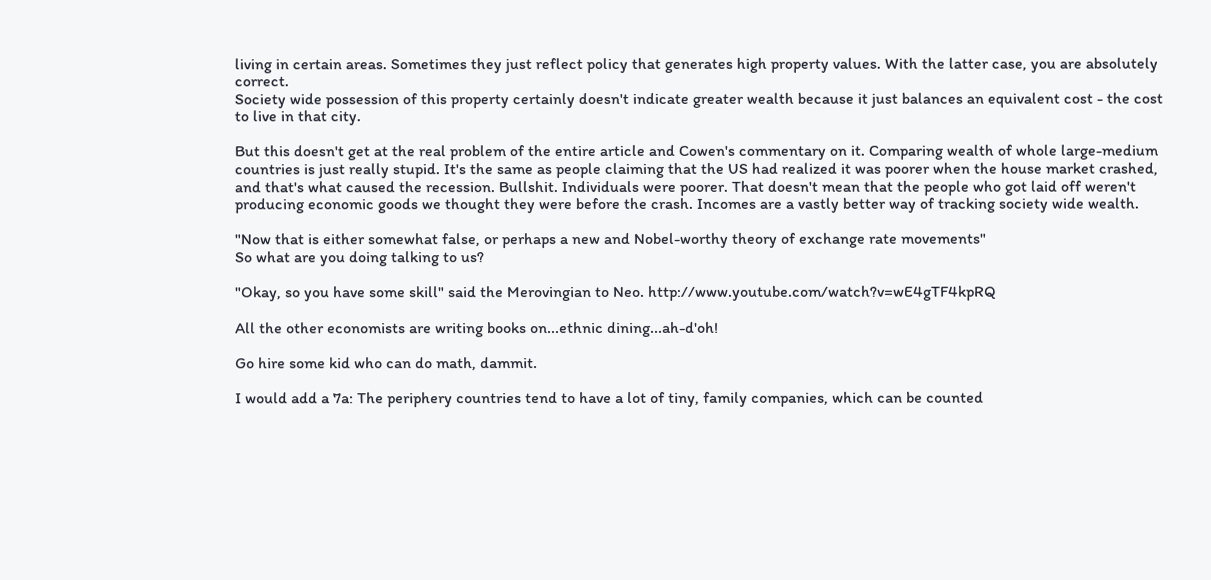living in certain areas. Sometimes they just reflect policy that generates high property values. With the latter case, you are absolutely correct.
Society wide possession of this property certainly doesn't indicate greater wealth because it just balances an equivalent cost - the cost to live in that city.

But this doesn't get at the real problem of the entire article and Cowen's commentary on it. Comparing wealth of whole large-medium countries is just really stupid. It's the same as people claiming that the US had realized it was poorer when the house market crashed, and that's what caused the recession. Bullshit. Individuals were poorer. That doesn't mean that the people who got laid off weren't producing economic goods we thought they were before the crash. Incomes are a vastly better way of tracking society wide wealth.

"Now that is either somewhat false, or perhaps a new and Nobel-worthy theory of exchange rate movements"
So what are you doing talking to us?

"Okay, so you have some skill" said the Merovingian to Neo. http://www.youtube.com/watch?v=wE4gTF4kpRQ

All the other economists are writing books on...ethnic dining...ah-d'oh!

Go hire some kid who can do math, dammit.

I would add a 7a: The periphery countries tend to have a lot of tiny, family companies, which can be counted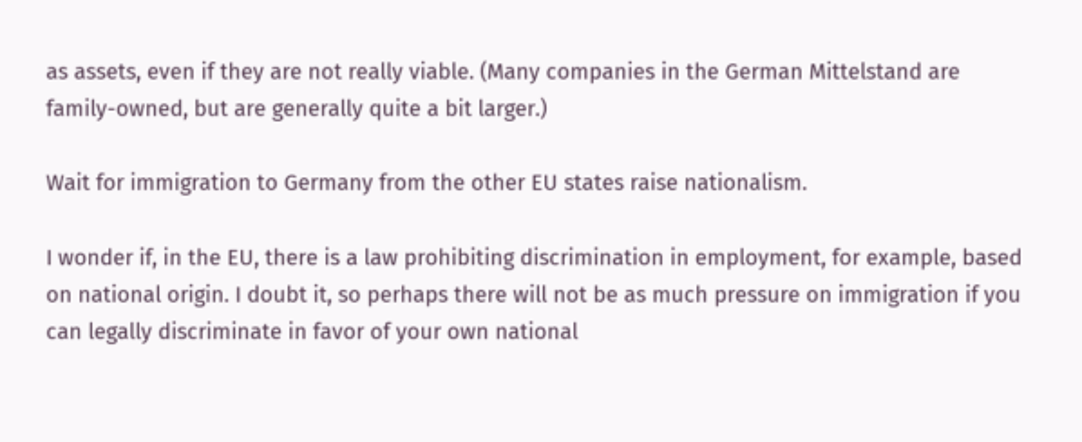as assets, even if they are not really viable. (Many companies in the German Mittelstand are family-owned, but are generally quite a bit larger.)

Wait for immigration to Germany from the other EU states raise nationalism.

I wonder if, in the EU, there is a law prohibiting discrimination in employment, for example, based on national origin. I doubt it, so perhaps there will not be as much pressure on immigration if you can legally discriminate in favor of your own national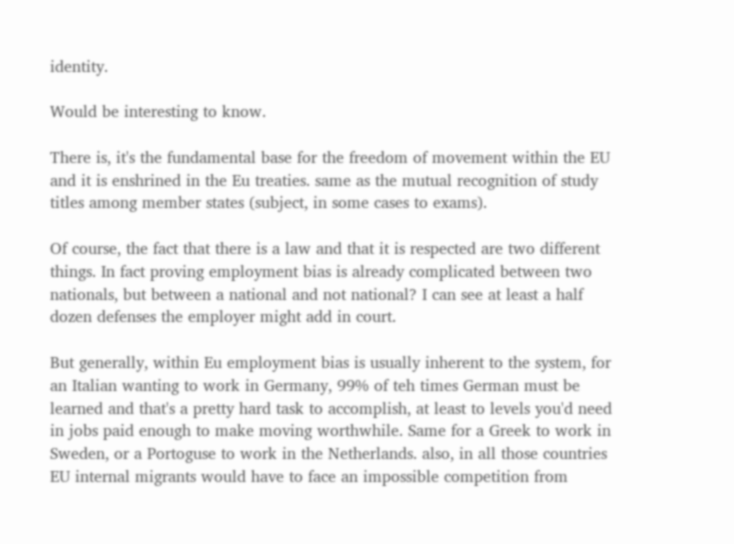identity.

Would be interesting to know.

There is, it's the fundamental base for the freedom of movement within the EU and it is enshrined in the Eu treaties. same as the mutual recognition of study titles among member states (subject, in some cases to exams).

Of course, the fact that there is a law and that it is respected are two different things. In fact proving employment bias is already complicated between two nationals, but between a national and not national? I can see at least a half dozen defenses the employer might add in court.

But generally, within Eu employment bias is usually inherent to the system, for an Italian wanting to work in Germany, 99% of teh times German must be learned and that's a pretty hard task to accomplish, at least to levels you'd need in jobs paid enough to make moving worthwhile. Same for a Greek to work in Sweden, or a Portoguse to work in the Netherlands. also, in all those countries EU internal migrants would have to face an impossible competition from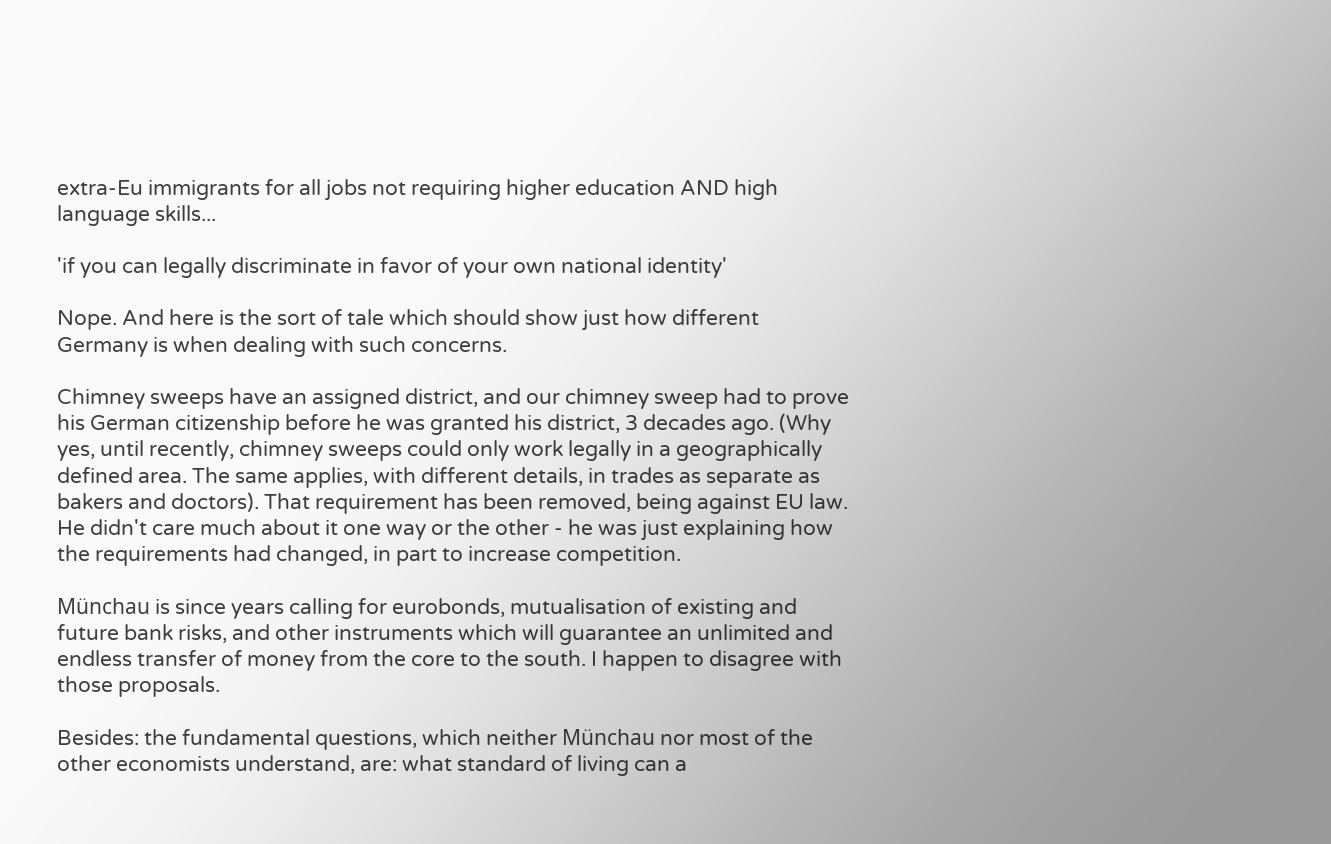extra-Eu immigrants for all jobs not requiring higher education AND high language skills...

'if you can legally discriminate in favor of your own national identity'

Nope. And here is the sort of tale which should show just how different Germany is when dealing with such concerns.

Chimney sweeps have an assigned district, and our chimney sweep had to prove his German citizenship before he was granted his district, 3 decades ago. (Why yes, until recently, chimney sweeps could only work legally in a geographically defined area. The same applies, with different details, in trades as separate as bakers and doctors). That requirement has been removed, being against EU law. He didn't care much about it one way or the other - he was just explaining how the requirements had changed, in part to increase competition.

Münchau is since years calling for eurobonds, mutualisation of existing and future bank risks, and other instruments which will guarantee an unlimited and endless transfer of money from the core to the south. I happen to disagree with those proposals.

Besides: the fundamental questions, which neither Münchau nor most of the other economists understand, are: what standard of living can a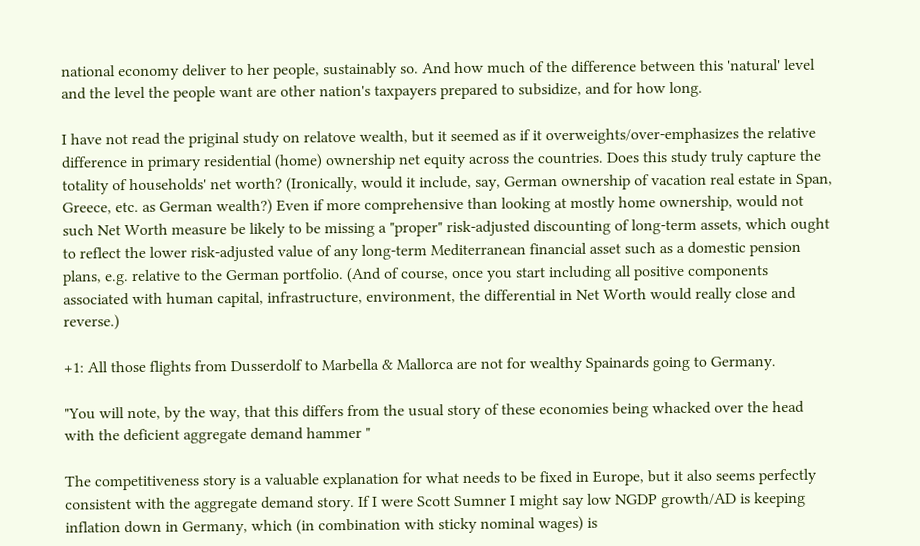national economy deliver to her people, sustainably so. And how much of the difference between this 'natural' level and the level the people want are other nation's taxpayers prepared to subsidize, and for how long.

I have not read the priginal study on relatove wealth, but it seemed as if it overweights/over-emphasizes the relative difference in primary residential (home) ownership net equity across the countries. Does this study truly capture the totality of households' net worth? (Ironically, would it include, say, German ownership of vacation real estate in Span, Greece, etc. as German wealth?) Even if more comprehensive than looking at mostly home ownership, would not such Net Worth measure be likely to be missing a "proper" risk-adjusted discounting of long-term assets, which ought to reflect the lower risk-adjusted value of any long-term Mediterranean financial asset such as a domestic pension plans, e.g. relative to the German portfolio. (And of course, once you start including all positive components associated with human capital, infrastructure, environment, the differential in Net Worth would really close and reverse.)

+1: All those flights from Dusserdolf to Marbella & Mallorca are not for wealthy Spainards going to Germany.

"You will note, by the way, that this differs from the usual story of these economies being whacked over the head with the deficient aggregate demand hammer "

The competitiveness story is a valuable explanation for what needs to be fixed in Europe, but it also seems perfectly consistent with the aggregate demand story. If I were Scott Sumner I might say low NGDP growth/AD is keeping inflation down in Germany, which (in combination with sticky nominal wages) is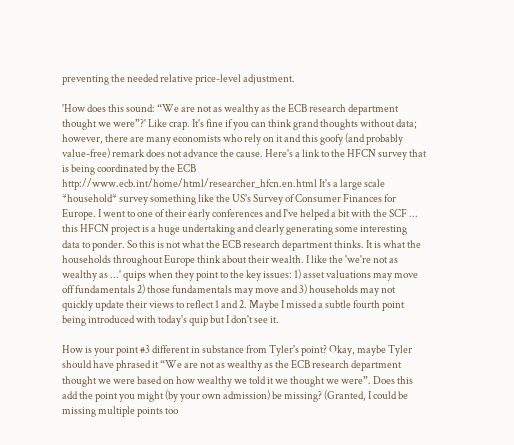preventing the needed relative price-level adjustment.

'How does this sound: “We are not as wealthy as the ECB research department thought we were”?' Like crap. It's fine if you can think grand thoughts without data; however, there are many economists who rely on it and this goofy (and probably value-free) remark does not advance the cause. Here's a link to the HFCN survey that is being coordinated by the ECB http://www.ecb.int/home/html/researcher_hfcn.en.html It's a large scale *household* survey something like the US's Survey of Consumer Finances for Europe. I went to one of their early conferences and I've helped a bit with the SCF ... this HFCN project is a huge undertaking and clearly generating some interesting data to ponder. So this is not what the ECB research department thinks. It is what the households throughout Europe think about their wealth. I like the 'we're not as wealthy as ...' quips when they point to the key issues: 1) asset valuations may move off fundamentals 2) those fundamentals may move and 3) households may not quickly update their views to reflect 1 and 2. Maybe I missed a subtle fourth point being introduced with today's quip but I don't see it.

How is your point #3 different in substance from Tyler's point? Okay, maybe Tyler should have phrased it “We are not as wealthy as the ECB research department thought we were based on how wealthy we told it we thought we were”. Does this add the point you might (by your own admission) be missing? (Granted, I could be missing multiple points too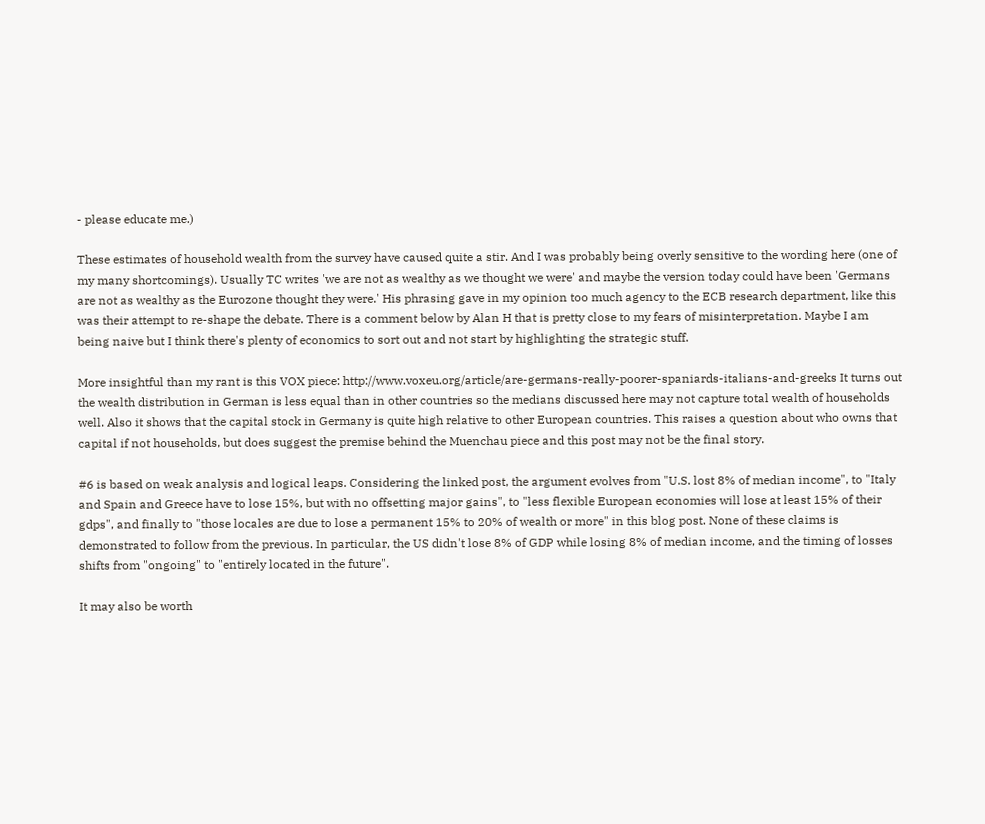- please educate me.)

These estimates of household wealth from the survey have caused quite a stir. And I was probably being overly sensitive to the wording here (one of my many shortcomings). Usually TC writes 'we are not as wealthy as we thought we were' and maybe the version today could have been 'Germans are not as wealthy as the Eurozone thought they were.' His phrasing gave in my opinion too much agency to the ECB research department, like this was their attempt to re-shape the debate. There is a comment below by Alan H that is pretty close to my fears of misinterpretation. Maybe I am being naive but I think there's plenty of economics to sort out and not start by highlighting the strategic stuff.

More insightful than my rant is this VOX piece: http://www.voxeu.org/article/are-germans-really-poorer-spaniards-italians-and-greeks It turns out the wealth distribution in German is less equal than in other countries so the medians discussed here may not capture total wealth of households well. Also it shows that the capital stock in Germany is quite high relative to other European countries. This raises a question about who owns that capital if not households, but does suggest the premise behind the Muenchau piece and this post may not be the final story.

#6 is based on weak analysis and logical leaps. Considering the linked post, the argument evolves from "U.S. lost 8% of median income", to "Italy and Spain and Greece have to lose 15%, but with no offsetting major gains", to "less flexible European economies will lose at least 15% of their gdps", and finally to "those locales are due to lose a permanent 15% to 20% of wealth or more" in this blog post. None of these claims is demonstrated to follow from the previous. In particular, the US didn't lose 8% of GDP while losing 8% of median income, and the timing of losses shifts from "ongoing" to "entirely located in the future".

It may also be worth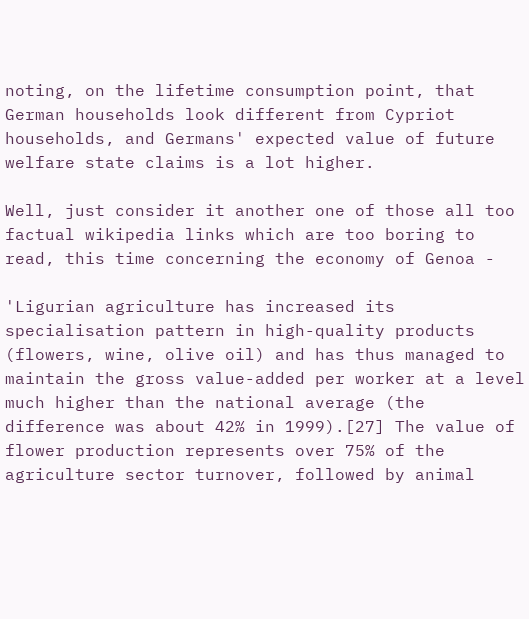noting, on the lifetime consumption point, that German households look different from Cypriot households, and Germans' expected value of future welfare state claims is a lot higher.

Well, just consider it another one of those all too factual wikipedia links which are too boring to read, this time concerning the economy of Genoa -

'Ligurian agriculture has increased its specialisation pattern in high-quality products (flowers, wine, olive oil) and has thus managed to maintain the gross value-added per worker at a level much higher than the national average (the difference was about 42% in 1999).[27] The value of flower production represents over 75% of the agriculture sector turnover, followed by animal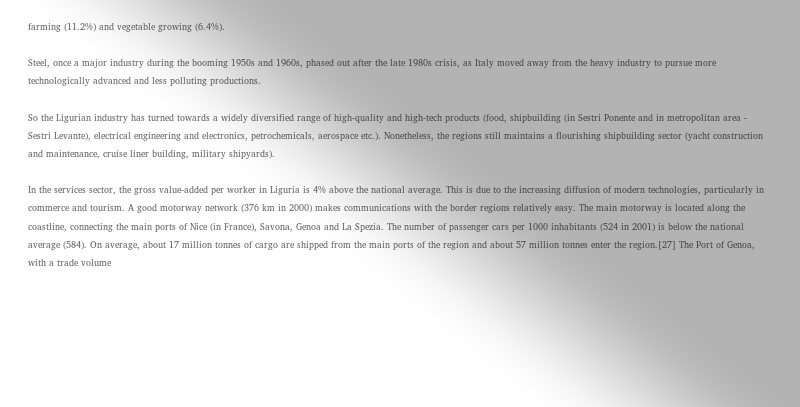farming (11.2%) and vegetable growing (6.4%).

Steel, once a major industry during the booming 1950s and 1960s, phased out after the late 1980s crisis, as Italy moved away from the heavy industry to pursue more technologically advanced and less polluting productions.

So the Ligurian industry has turned towards a widely diversified range of high-quality and high-tech products (food, shipbuilding (in Sestri Ponente and in metropolitan area - Sestri Levante), electrical engineering and electronics, petrochemicals, aerospace etc.). Nonetheless, the regions still maintains a flourishing shipbuilding sector (yacht construction and maintenance, cruise liner building, military shipyards).

In the services sector, the gross value-added per worker in Liguria is 4% above the national average. This is due to the increasing diffusion of modern technologies, particularly in commerce and tourism. A good motorway network (376 km in 2000) makes communications with the border regions relatively easy. The main motorway is located along the coastline, connecting the main ports of Nice (in France), Savona, Genoa and La Spezia. The number of passenger cars per 1000 inhabitants (524 in 2001) is below the national average (584). On average, about 17 million tonnes of cargo are shipped from the main ports of the region and about 57 million tonnes enter the region.[27] The Port of Genoa, with a trade volume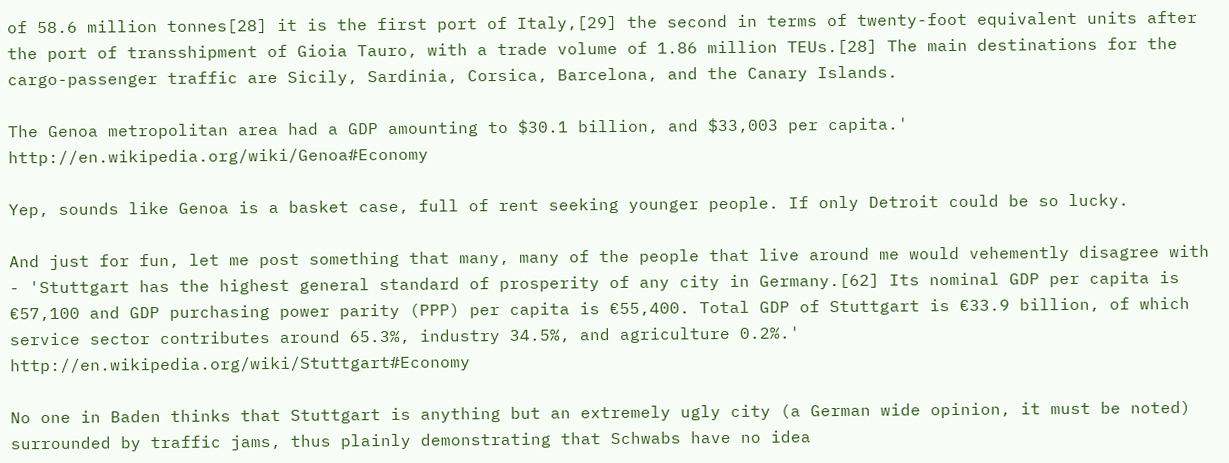of 58.6 million tonnes[28] it is the first port of Italy,[29] the second in terms of twenty-foot equivalent units after the port of transshipment of Gioia Tauro, with a trade volume of 1.86 million TEUs.[28] The main destinations for the cargo-passenger traffic are Sicily, Sardinia, Corsica, Barcelona, and the Canary Islands.

The Genoa metropolitan area had a GDP amounting to $30.1 billion, and $33,003 per capita.' http://en.wikipedia.org/wiki/Genoa#Economy

Yep, sounds like Genoa is a basket case, full of rent seeking younger people. If only Detroit could be so lucky.

And just for fun, let me post something that many, many of the people that live around me would vehemently disagree with - 'Stuttgart has the highest general standard of prosperity of any city in Germany.[62] Its nominal GDP per capita is €57,100 and GDP purchasing power parity (PPP) per capita is €55,400. Total GDP of Stuttgart is €33.9 billion, of which service sector contributes around 65.3%, industry 34.5%, and agriculture 0.2%.' http://en.wikipedia.org/wiki/Stuttgart#Economy

No one in Baden thinks that Stuttgart is anything but an extremely ugly city (a German wide opinion, it must be noted) surrounded by traffic jams, thus plainly demonstrating that Schwabs have no idea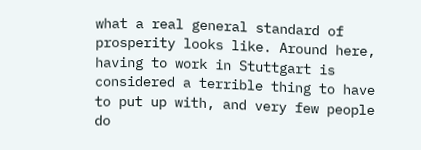what a real general standard of prosperity looks like. Around here, having to work in Stuttgart is considered a terrible thing to have to put up with, and very few people do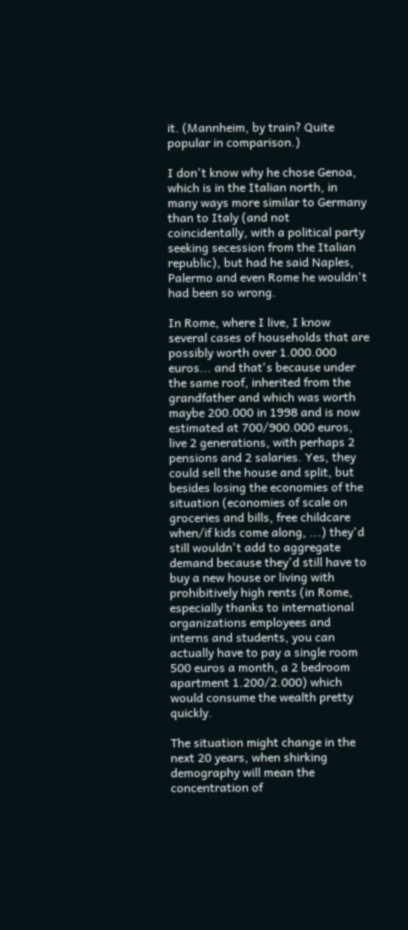it. (Mannheim, by train? Quite popular in comparison.)

I don't know why he chose Genoa, which is in the Italian north, in many ways more similar to Germany than to Italy (and not coincidentally, with a political party seeking secession from the Italian republic), but had he said Naples, Palermo and even Rome he wouldn't had been so wrong.

In Rome, where I live, I know several cases of households that are possibly worth over 1.000.000 euros... and that's because under the same roof, inherited from the grandfather and which was worth maybe 200.000 in 1998 and is now estimated at 700/900.000 euros, live 2 generations, with perhaps 2 pensions and 2 salaries. Yes, they could sell the house and split, but besides losing the economies of the situation (economies of scale on groceries and bills, free childcare when/if kids come along, ...) they'd still wouldn't add to aggregate demand because they'd still have to buy a new house or living with prohibitively high rents (in Rome, especially thanks to international organizations employees and interns and students, you can actually have to pay a single room 500 euros a month, a 2 bedroom apartment 1.200/2.000) which would consume the wealth pretty quickly.

The situation might change in the next 20 years, when shirking demography will mean the concentration of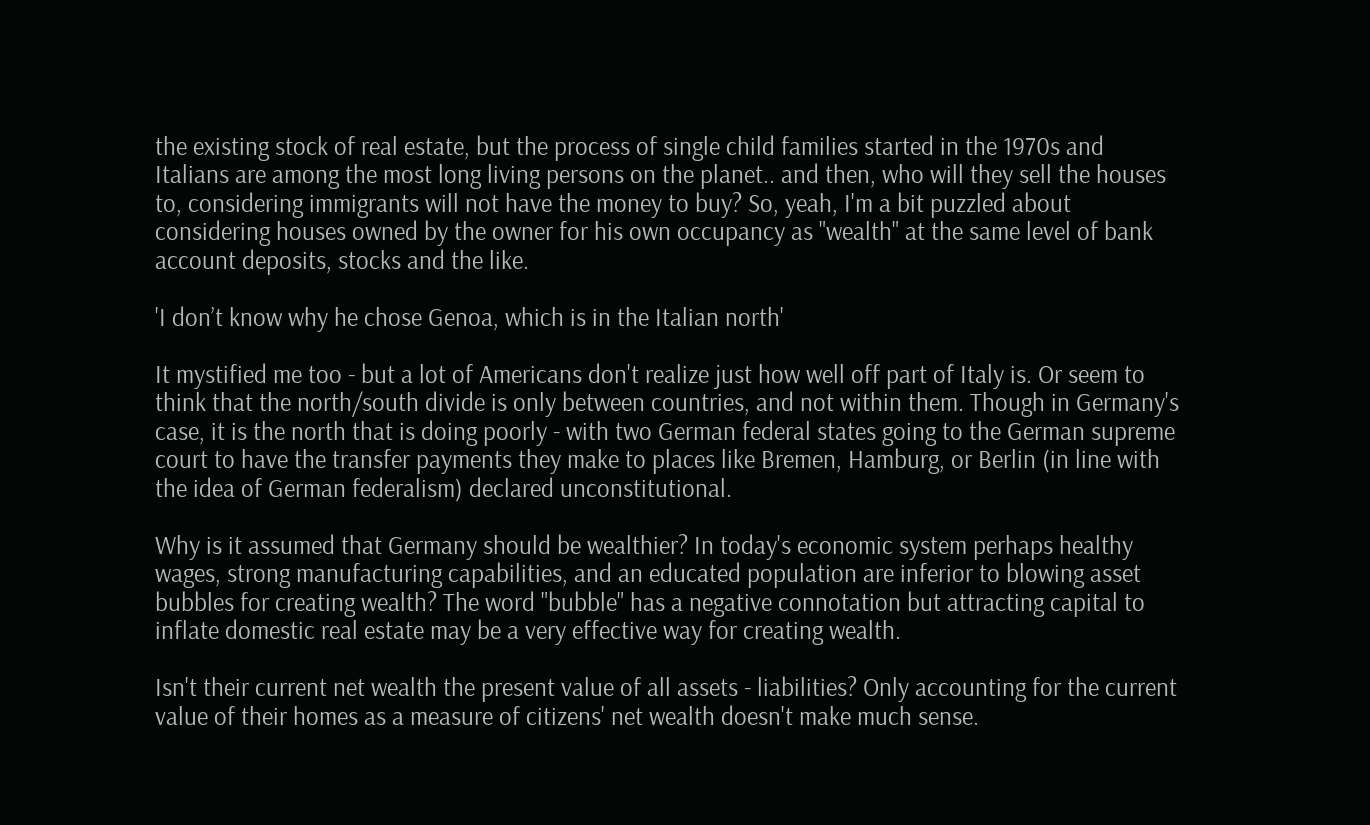the existing stock of real estate, but the process of single child families started in the 1970s and Italians are among the most long living persons on the planet.. and then, who will they sell the houses to, considering immigrants will not have the money to buy? So, yeah, I'm a bit puzzled about considering houses owned by the owner for his own occupancy as "wealth" at the same level of bank account deposits, stocks and the like.

'I don’t know why he chose Genoa, which is in the Italian north'

It mystified me too - but a lot of Americans don't realize just how well off part of Italy is. Or seem to think that the north/south divide is only between countries, and not within them. Though in Germany's case, it is the north that is doing poorly - with two German federal states going to the German supreme court to have the transfer payments they make to places like Bremen, Hamburg, or Berlin (in line with the idea of German federalism) declared unconstitutional.

Why is it assumed that Germany should be wealthier? In today's economic system perhaps healthy wages, strong manufacturing capabilities, and an educated population are inferior to blowing asset bubbles for creating wealth? The word "bubble" has a negative connotation but attracting capital to inflate domestic real estate may be a very effective way for creating wealth.

Isn't their current net wealth the present value of all assets - liabilities? Only accounting for the current value of their homes as a measure of citizens' net wealth doesn't make much sense.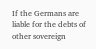If the Germans are liable for the debts of other sovereign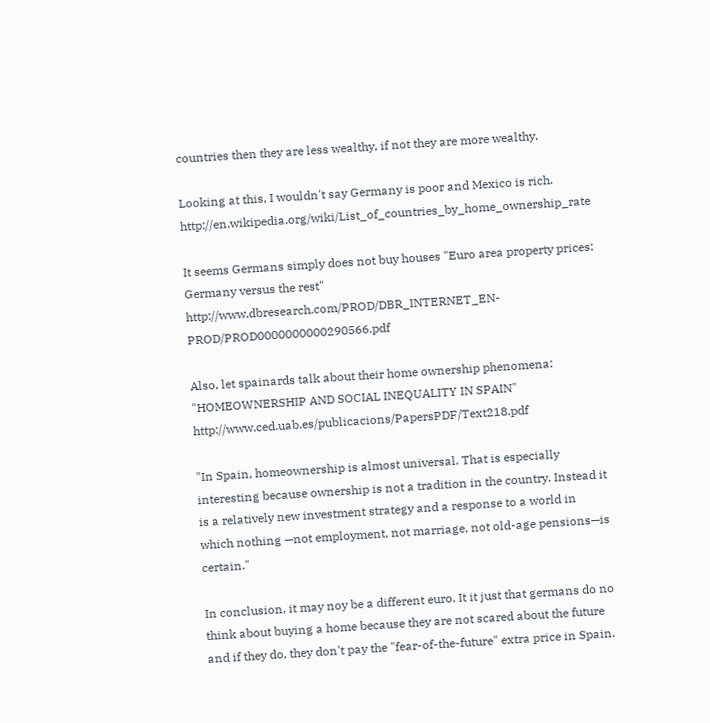countries then they are less wealthy, if not they are more wealthy.

Looking at this, I wouldn't say Germany is poor and Mexico is rich. http://en.wikipedia.org/wiki/List_of_countries_by_home_ownership_rate

It seems Germans simply does not buy houses "Euro area property prices:
Germany versus the rest" http://www.dbresearch.com/PROD/DBR_INTERNET_EN-PROD/PROD0000000000290566.pdf

Also, let spainards talk about their home ownership phenomena: "HOMEOWNERSHIP AND SOCIAL INEQUALITY IN SPAIN" http://www.ced.uab.es/publicacions/PapersPDF/Text218.pdf

"In Spain, homeownership is almost universal. That is especially interesting because ownership is not a tradition in the country. Instead it is a relatively new investment strategy and a response to a world in which nothing —not employment, not marriage, not old-age pensions—is certain."

In conclusion, it may noy be a different euro. It it just that germans do no think about buying a home because they are not scared about the future and if they do, they don't pay the "fear-of-the-future" extra price in Spain.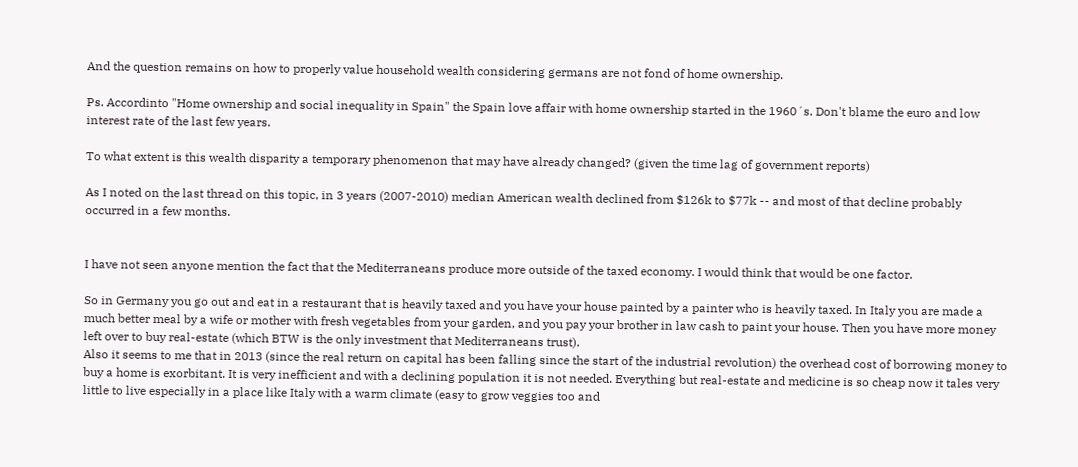And the question remains on how to properly value household wealth considering germans are not fond of home ownership.

Ps. Accordinto "Home ownership and social inequality in Spain" the Spain love affair with home ownership started in the 1960´s. Don't blame the euro and low interest rate of the last few years.

To what extent is this wealth disparity a temporary phenomenon that may have already changed? (given the time lag of government reports)

As I noted on the last thread on this topic, in 3 years (2007-2010) median American wealth declined from $126k to $77k -- and most of that decline probably occurred in a few months.


I have not seen anyone mention the fact that the Mediterraneans produce more outside of the taxed economy. I would think that would be one factor.

So in Germany you go out and eat in a restaurant that is heavily taxed and you have your house painted by a painter who is heavily taxed. In Italy you are made a much better meal by a wife or mother with fresh vegetables from your garden, and you pay your brother in law cash to paint your house. Then you have more money left over to buy real-estate (which BTW is the only investment that Mediterraneans trust).
Also it seems to me that in 2013 (since the real return on capital has been falling since the start of the industrial revolution) the overhead cost of borrowing money to buy a home is exorbitant. It is very inefficient and with a declining population it is not needed. Everything but real-estate and medicine is so cheap now it tales very little to live especially in a place like Italy with a warm climate (easy to grow veggies too and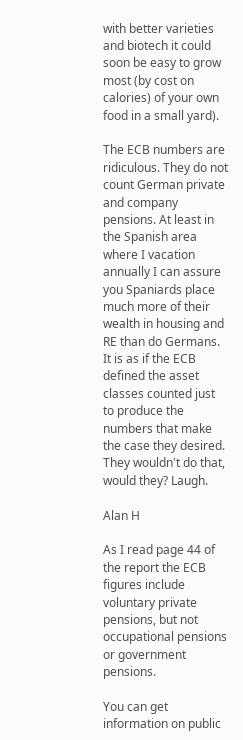with better varieties and biotech it could soon be easy to grow most (by cost on calories) of your own food in a small yard).

The ECB numbers are ridiculous. They do not count German private and company pensions. At least in the Spanish area where I vacation annually I can assure you Spaniards place much more of their wealth in housing and RE than do Germans. It is as if the ECB defined the asset classes counted just to produce the numbers that make the case they desired. They wouldn't do that, would they? Laugh.

Alan H

As I read page 44 of the report the ECB figures include voluntary private pensions, but not occupational pensions or government pensions.

You can get information on public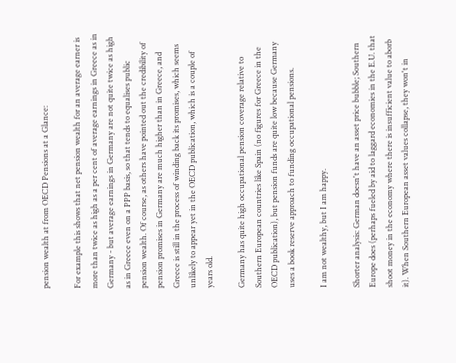pension wealth at from OECD Pensions at a Glance:

For example this shows that net pension wealth for an average earner is more than twice as high as a per cent of average earnings in Greece as in Germany - but average earnings in Germany are not quite twice as high as in Greece even on a PPP basis, so that tends to equalises public pension wealth. Of course, as others have pointed out the credibility of pension promises in Germany are much higher than in Greece, and Greece is still in the process of winding back its promises, which seems unlikely to appear yet in the OECD publication, which is a couple of years old.

Germany has quite high occupational pension coverage relative to Southern European countries like Spain (no figures for Greece in the OECD publication), but pension funds are quite low because Germany uses a book reserve approach to funding occupational pensions.

I am not wealthy, but I am happy.

Shorter analysis: German doesn't have an asset price bubble; Southern Europe does (perhaps fueled by aid to laggard economies in the E.U. that shoot money in the economy where there is insufficient value to aborb it). When Southern European asset values collapse, they won't in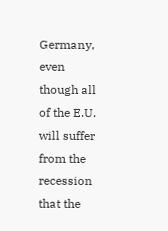Germany, even though all of the E.U. will suffer from the recession that the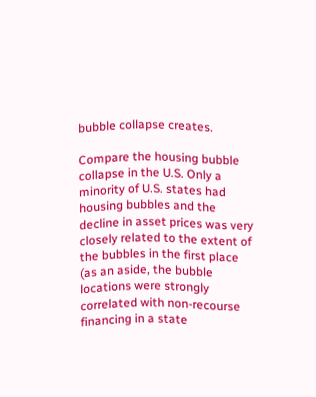bubble collapse creates.

Compare the housing bubble collapse in the U.S. Only a minority of U.S. states had housing bubbles and the decline in asset prices was very closely related to the extent of the bubbles in the first place (as an aside, the bubble locations were strongly correlated with non-recourse financing in a state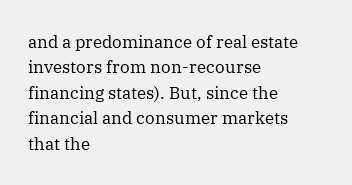and a predominance of real estate investors from non-recourse financing states). But, since the financial and consumer markets that the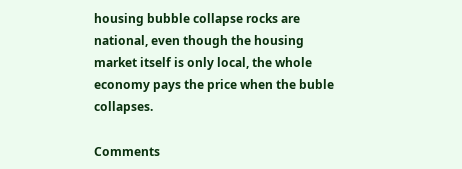housing bubble collapse rocks are national, even though the housing market itself is only local, the whole economy pays the price when the buble collapses.

Comments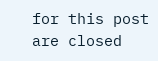for this post are closed